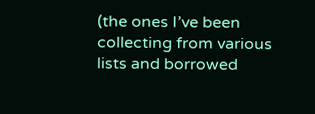(the ones I’ve been collecting from various lists and borrowed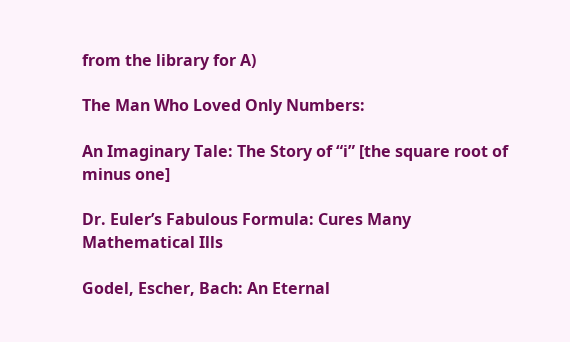from the library for A)

The Man Who Loved Only Numbers:

An Imaginary Tale: The Story of “i” [the square root of minus one]

Dr. Euler’s Fabulous Formula: Cures Many Mathematical Ills

Godel, Escher, Bach: An Eternal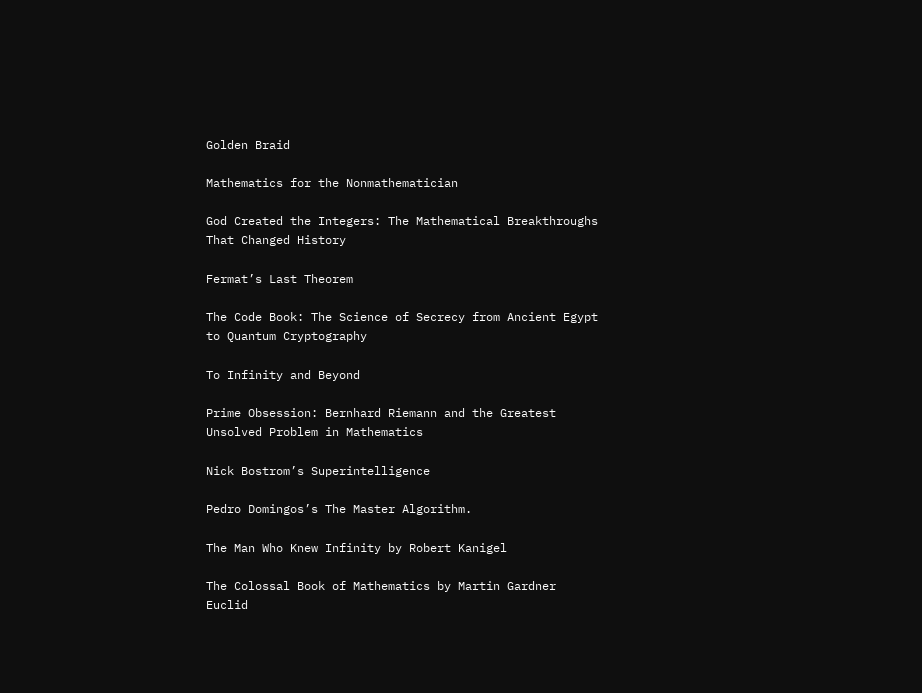Golden Braid

Mathematics for the Nonmathematician

God Created the Integers: The Mathematical Breakthroughs That Changed History

Fermat’s Last Theorem

The Code Book: The Science of Secrecy from Ancient Egypt to Quantum Cryptography

To Infinity and Beyond

Prime Obsession: Bernhard Riemann and the Greatest Unsolved Problem in Mathematics

Nick Bostrom’s Superintelligence

Pedro Domingos’s The Master Algorithm.

The Man Who Knew Infinity by Robert Kanigel

The Colossal Book of Mathematics by Martin Gardner
Euclid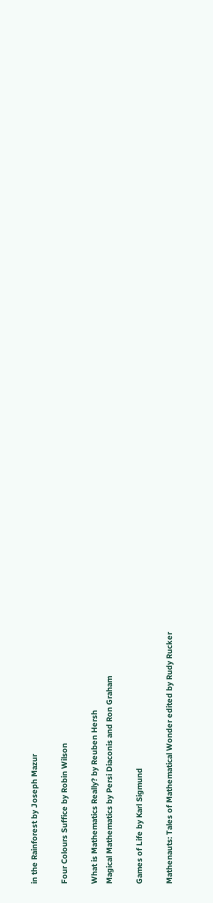in the Rainforest by Joseph Mazur

Four Colours Suffice by Robin Wilson

What is Mathematics Really? by Reuben Hersh
Magical Mathematics by Persi Diaconis and Ron Graham

Games of Life by Karl Sigmund

Mathenauts: Tales of Mathematical Wonder edited by Rudy Rucker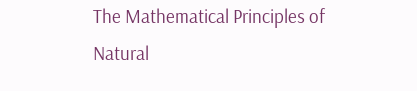The Mathematical Principles of Natural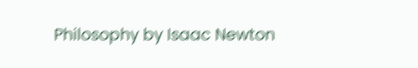Philosophy by Isaac Newton